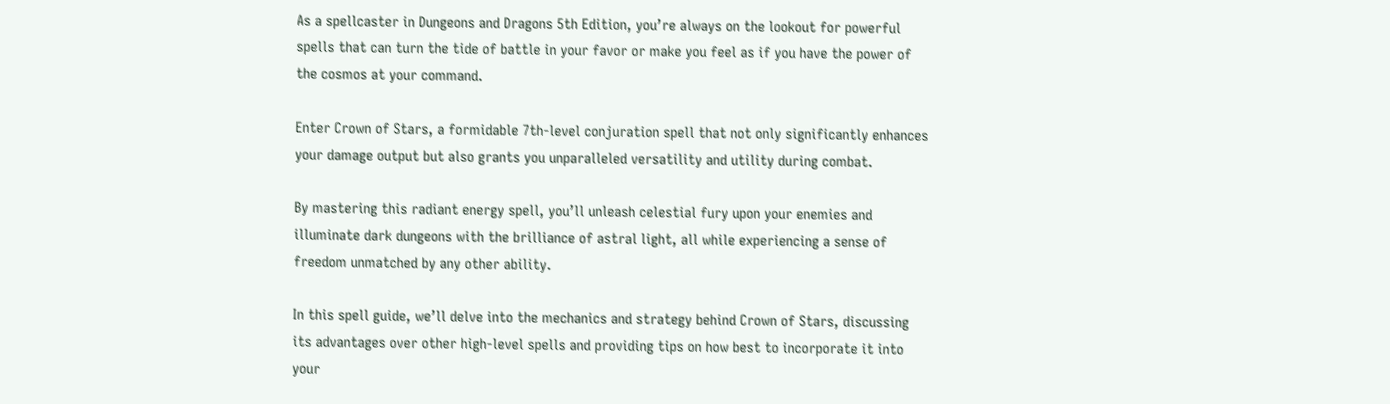As a spellcaster in Dungeons and Dragons 5th Edition, you’re always on the lookout for powerful spells that can turn the tide of battle in your favor or make you feel as if you have the power of the cosmos at your command.

Enter Crown of Stars, a formidable 7th-level conjuration spell that not only significantly enhances your damage output but also grants you unparalleled versatility and utility during combat.

By mastering this radiant energy spell, you’ll unleash celestial fury upon your enemies and illuminate dark dungeons with the brilliance of astral light, all while experiencing a sense of freedom unmatched by any other ability.

In this spell guide, we’ll delve into the mechanics and strategy behind Crown of Stars, discussing its advantages over other high-level spells and providing tips on how best to incorporate it into your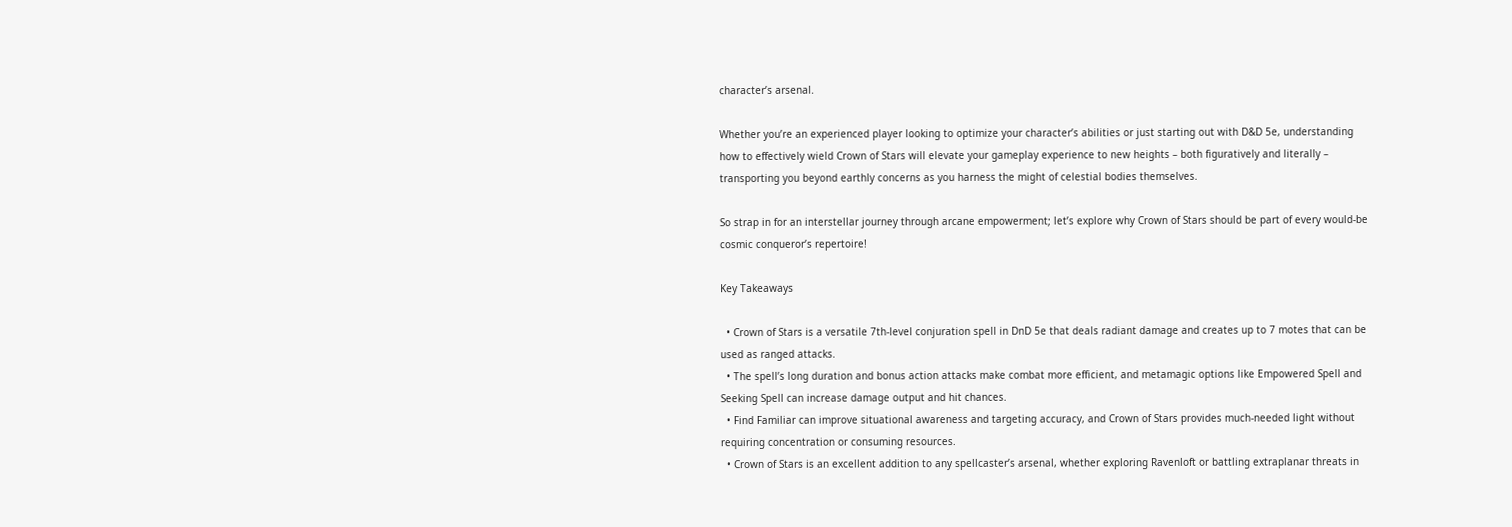character’s arsenal.

Whether you’re an experienced player looking to optimize your character’s abilities or just starting out with D&D 5e, understanding how to effectively wield Crown of Stars will elevate your gameplay experience to new heights – both figuratively and literally – transporting you beyond earthly concerns as you harness the might of celestial bodies themselves.

So strap in for an interstellar journey through arcane empowerment; let’s explore why Crown of Stars should be part of every would-be cosmic conqueror’s repertoire!

Key Takeaways

  • Crown of Stars is a versatile 7th-level conjuration spell in DnD 5e that deals radiant damage and creates up to 7 motes that can be used as ranged attacks.
  • The spell’s long duration and bonus action attacks make combat more efficient, and metamagic options like Empowered Spell and Seeking Spell can increase damage output and hit chances.
  • Find Familiar can improve situational awareness and targeting accuracy, and Crown of Stars provides much-needed light without requiring concentration or consuming resources.
  • Crown of Stars is an excellent addition to any spellcaster’s arsenal, whether exploring Ravenloft or battling extraplanar threats in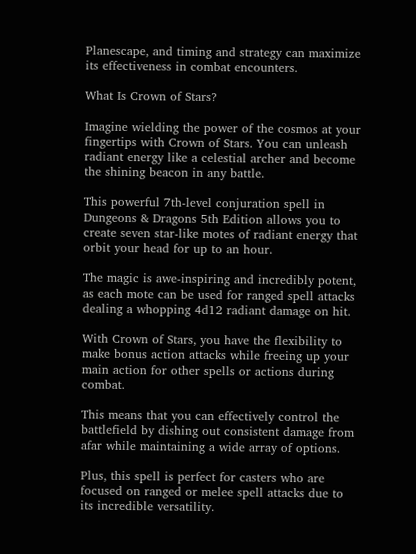Planescape, and timing and strategy can maximize its effectiveness in combat encounters.

What Is Crown of Stars?

Imagine wielding the power of the cosmos at your fingertips with Crown of Stars. You can unleash radiant energy like a celestial archer and become the shining beacon in any battle.

This powerful 7th-level conjuration spell in Dungeons & Dragons 5th Edition allows you to create seven star-like motes of radiant energy that orbit your head for up to an hour.

The magic is awe-inspiring and incredibly potent, as each mote can be used for ranged spell attacks dealing a whopping 4d12 radiant damage on hit.

With Crown of Stars, you have the flexibility to make bonus action attacks while freeing up your main action for other spells or actions during combat.

This means that you can effectively control the battlefield by dishing out consistent damage from afar while maintaining a wide array of options.

Plus, this spell is perfect for casters who are focused on ranged or melee spell attacks due to its incredible versatility.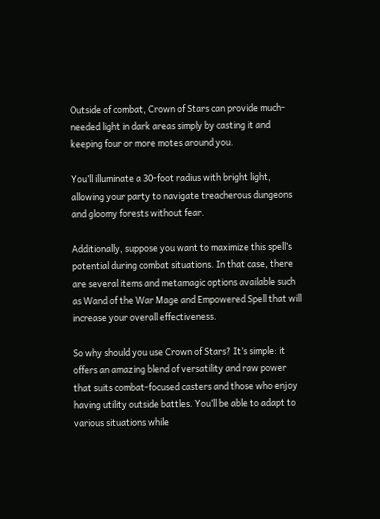Outside of combat, Crown of Stars can provide much-needed light in dark areas simply by casting it and keeping four or more motes around you.

You’ll illuminate a 30-foot radius with bright light, allowing your party to navigate treacherous dungeons and gloomy forests without fear.

Additionally, suppose you want to maximize this spell’s potential during combat situations. In that case, there are several items and metamagic options available such as Wand of the War Mage and Empowered Spell that will increase your overall effectiveness.

So why should you use Crown of Stars? It’s simple: it offers an amazing blend of versatility and raw power that suits combat-focused casters and those who enjoy having utility outside battles. You’ll be able to adapt to various situations while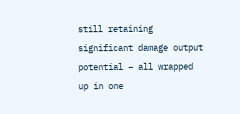still retaining significant damage output potential – all wrapped up in one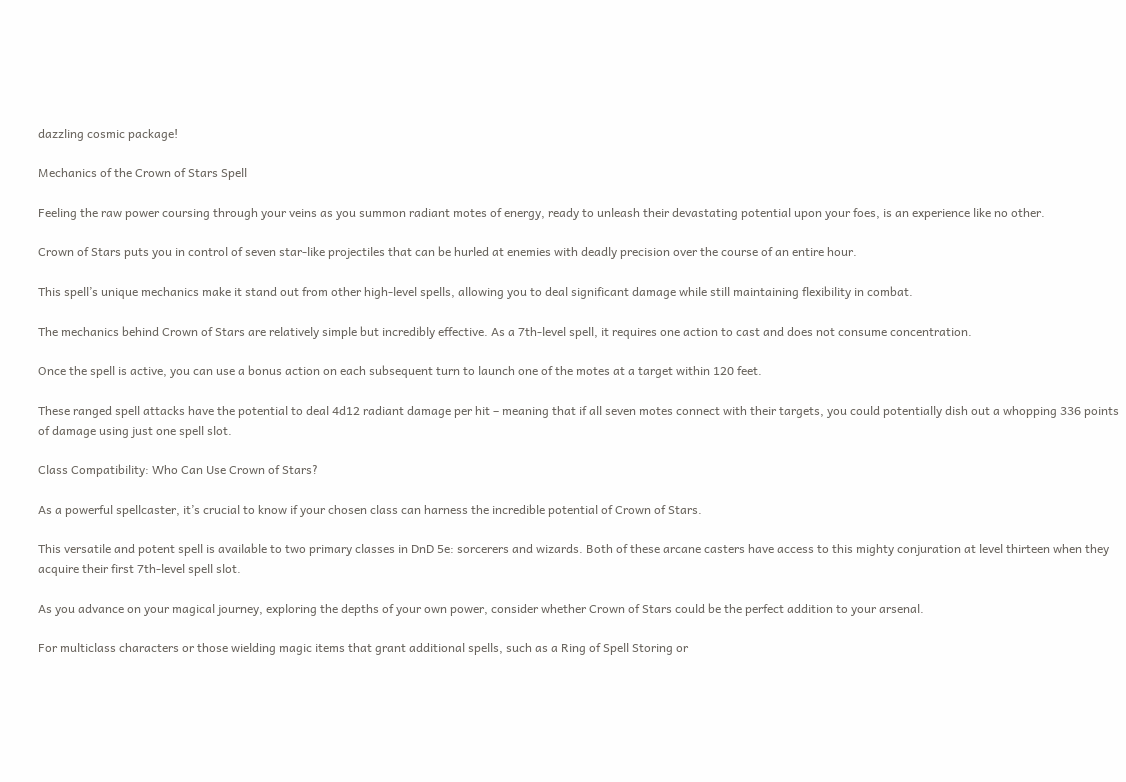dazzling cosmic package!

Mechanics of the Crown of Stars Spell

Feeling the raw power coursing through your veins as you summon radiant motes of energy, ready to unleash their devastating potential upon your foes, is an experience like no other.

Crown of Stars puts you in control of seven star-like projectiles that can be hurled at enemies with deadly precision over the course of an entire hour.

This spell’s unique mechanics make it stand out from other high-level spells, allowing you to deal significant damage while still maintaining flexibility in combat.

The mechanics behind Crown of Stars are relatively simple but incredibly effective. As a 7th-level spell, it requires one action to cast and does not consume concentration.

Once the spell is active, you can use a bonus action on each subsequent turn to launch one of the motes at a target within 120 feet.

These ranged spell attacks have the potential to deal 4d12 radiant damage per hit – meaning that if all seven motes connect with their targets, you could potentially dish out a whopping 336 points of damage using just one spell slot.

Class Compatibility: Who Can Use Crown of Stars?

As a powerful spellcaster, it’s crucial to know if your chosen class can harness the incredible potential of Crown of Stars.

This versatile and potent spell is available to two primary classes in DnD 5e: sorcerers and wizards. Both of these arcane casters have access to this mighty conjuration at level thirteen when they acquire their first 7th-level spell slot.

As you advance on your magical journey, exploring the depths of your own power, consider whether Crown of Stars could be the perfect addition to your arsenal.

For multiclass characters or those wielding magic items that grant additional spells, such as a Ring of Spell Storing or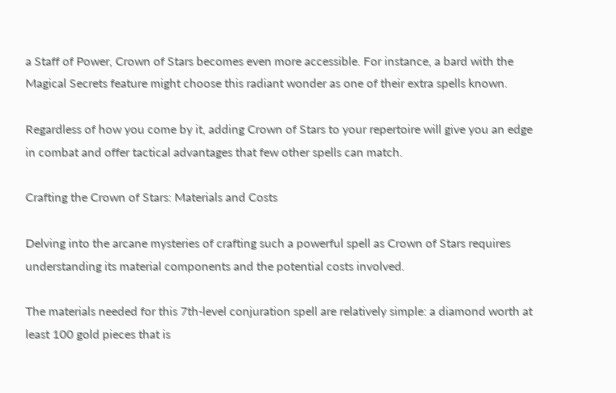a Staff of Power, Crown of Stars becomes even more accessible. For instance, a bard with the Magical Secrets feature might choose this radiant wonder as one of their extra spells known.

Regardless of how you come by it, adding Crown of Stars to your repertoire will give you an edge in combat and offer tactical advantages that few other spells can match.

Crafting the Crown of Stars: Materials and Costs

Delving into the arcane mysteries of crafting such a powerful spell as Crown of Stars requires understanding its material components and the potential costs involved.

The materials needed for this 7th-level conjuration spell are relatively simple: a diamond worth at least 100 gold pieces that is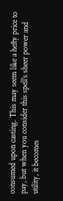consumed upon casting. This may seem like a hefty price to pay, but when you consider this spell’s sheer power and utility, it becomes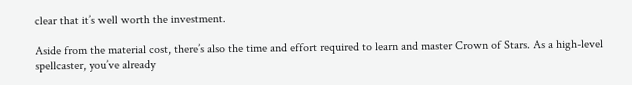clear that it’s well worth the investment.

Aside from the material cost, there’s also the time and effort required to learn and master Crown of Stars. As a high-level spellcaster, you’ve already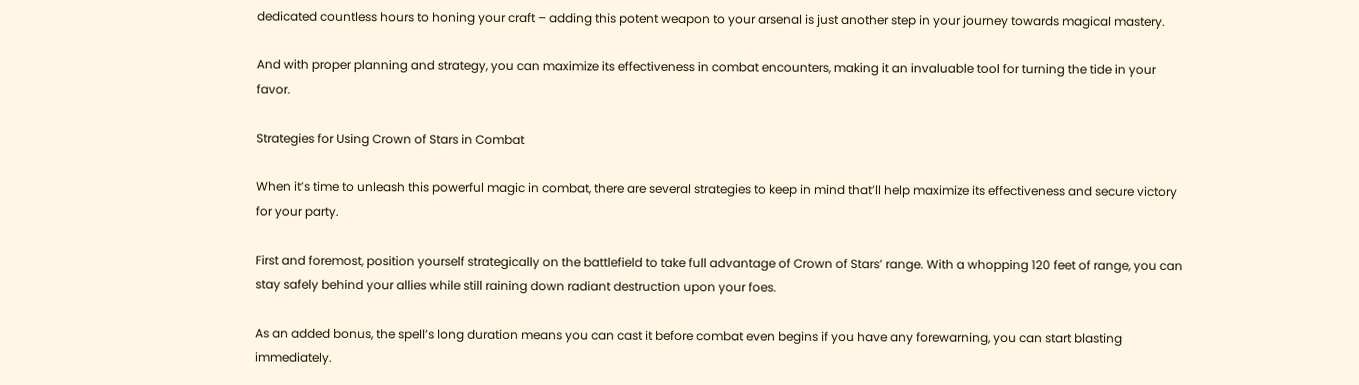dedicated countless hours to honing your craft – adding this potent weapon to your arsenal is just another step in your journey towards magical mastery.

And with proper planning and strategy, you can maximize its effectiveness in combat encounters, making it an invaluable tool for turning the tide in your favor.

Strategies for Using Crown of Stars in Combat

When it’s time to unleash this powerful magic in combat, there are several strategies to keep in mind that’ll help maximize its effectiveness and secure victory for your party.

First and foremost, position yourself strategically on the battlefield to take full advantage of Crown of Stars’ range. With a whopping 120 feet of range, you can stay safely behind your allies while still raining down radiant destruction upon your foes.

As an added bonus, the spell’s long duration means you can cast it before combat even begins if you have any forewarning, you can start blasting immediately.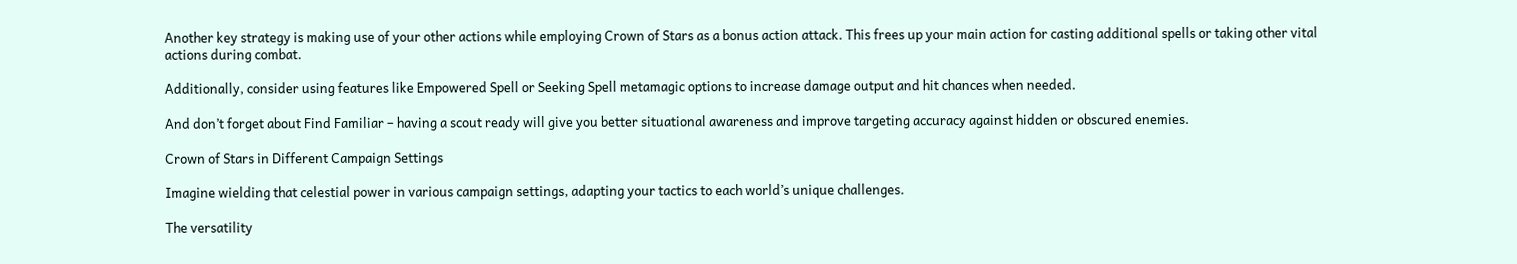Another key strategy is making use of your other actions while employing Crown of Stars as a bonus action attack. This frees up your main action for casting additional spells or taking other vital actions during combat.

Additionally, consider using features like Empowered Spell or Seeking Spell metamagic options to increase damage output and hit chances when needed.

And don’t forget about Find Familiar – having a scout ready will give you better situational awareness and improve targeting accuracy against hidden or obscured enemies.

Crown of Stars in Different Campaign Settings

Imagine wielding that celestial power in various campaign settings, adapting your tactics to each world’s unique challenges.

The versatility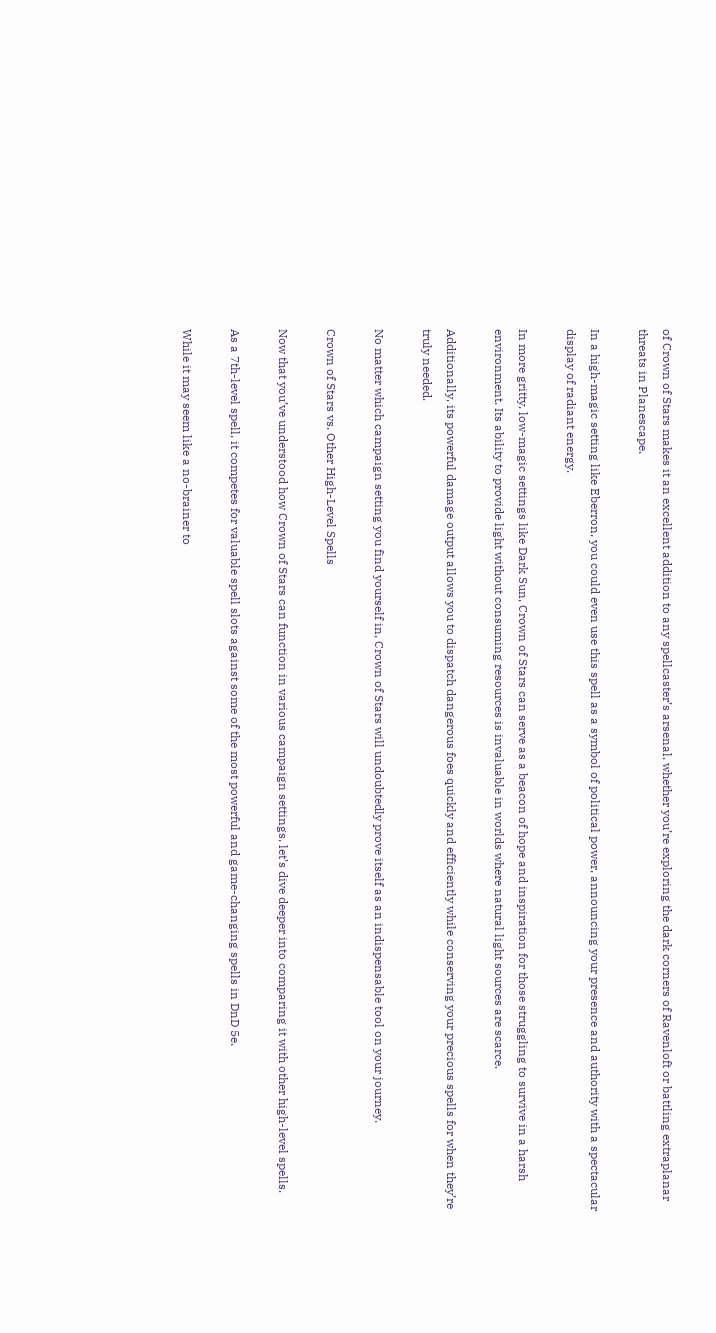of Crown of Stars makes it an excellent addition to any spellcaster’s arsenal, whether you’re exploring the dark corners of Ravenloft or battling extraplanar threats in Planescape.

In a high-magic setting like Eberron, you could even use this spell as a symbol of political power, announcing your presence and authority with a spectacular display of radiant energy.

In more gritty, low-magic settings like Dark Sun, Crown of Stars can serve as a beacon of hope and inspiration for those struggling to survive in a harsh environment. Its ability to provide light without consuming resources is invaluable in worlds where natural light sources are scarce.

Additionally, its powerful damage output allows you to dispatch dangerous foes quickly and efficiently while conserving your precious spells for when they’re truly needed.

No matter which campaign setting you find yourself in, Crown of Stars will undoubtedly prove itself as an indispensable tool on your journey.

Crown of Stars vs. Other High-Level Spells

Now that you’ve understood how Crown of Stars can function in various campaign settings, let’s dive deeper into comparing it with other high-level spells.

As a 7th-level spell, it competes for valuable spell slots against some of the most powerful and game-changing spells in DnD 5e.

While it may seem like a no-brainer to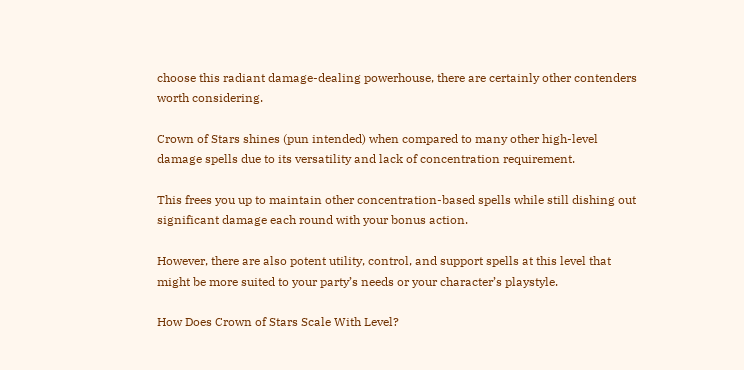choose this radiant damage-dealing powerhouse, there are certainly other contenders worth considering.

Crown of Stars shines (pun intended) when compared to many other high-level damage spells due to its versatility and lack of concentration requirement.

This frees you up to maintain other concentration-based spells while still dishing out significant damage each round with your bonus action.

However, there are also potent utility, control, and support spells at this level that might be more suited to your party’s needs or your character’s playstyle.

How Does Crown of Stars Scale With Level?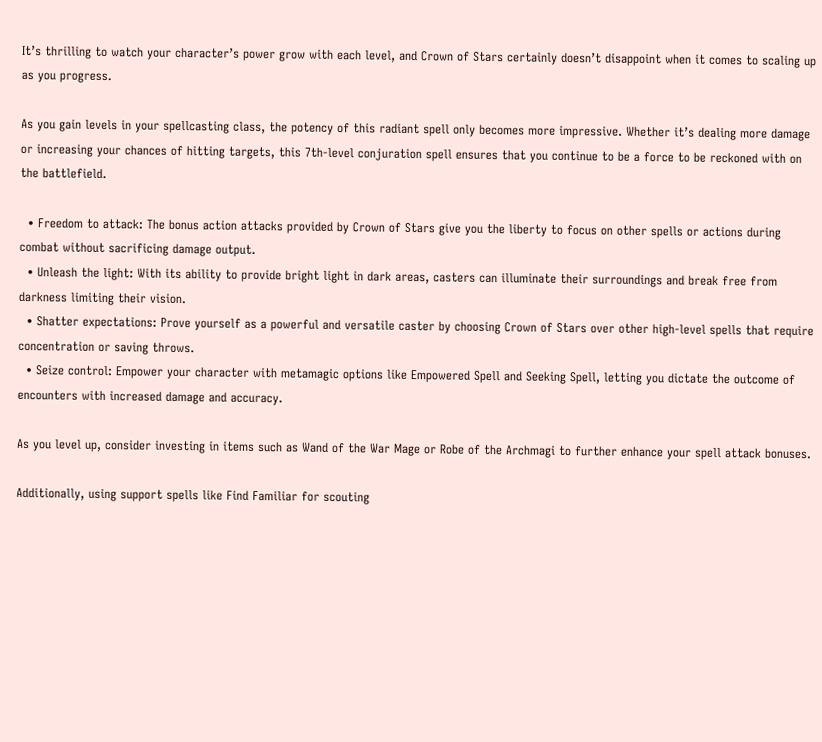It’s thrilling to watch your character’s power grow with each level, and Crown of Stars certainly doesn’t disappoint when it comes to scaling up as you progress.

As you gain levels in your spellcasting class, the potency of this radiant spell only becomes more impressive. Whether it’s dealing more damage or increasing your chances of hitting targets, this 7th-level conjuration spell ensures that you continue to be a force to be reckoned with on the battlefield.

  • Freedom to attack: The bonus action attacks provided by Crown of Stars give you the liberty to focus on other spells or actions during combat without sacrificing damage output.
  • Unleash the light: With its ability to provide bright light in dark areas, casters can illuminate their surroundings and break free from darkness limiting their vision.
  • Shatter expectations: Prove yourself as a powerful and versatile caster by choosing Crown of Stars over other high-level spells that require concentration or saving throws.
  • Seize control: Empower your character with metamagic options like Empowered Spell and Seeking Spell, letting you dictate the outcome of encounters with increased damage and accuracy.

As you level up, consider investing in items such as Wand of the War Mage or Robe of the Archmagi to further enhance your spell attack bonuses.

Additionally, using support spells like Find Familiar for scouting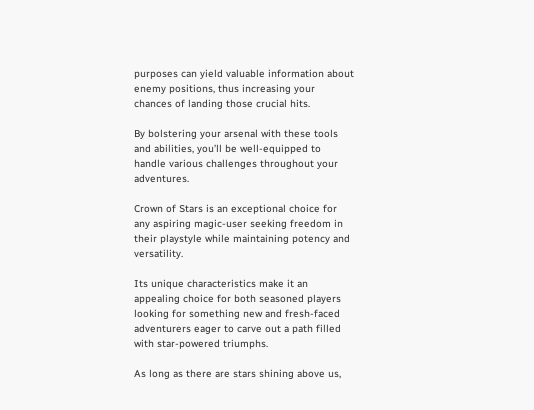purposes can yield valuable information about enemy positions, thus increasing your chances of landing those crucial hits.

By bolstering your arsenal with these tools and abilities, you’ll be well-equipped to handle various challenges throughout your adventures.

Crown of Stars is an exceptional choice for any aspiring magic-user seeking freedom in their playstyle while maintaining potency and versatility.

Its unique characteristics make it an appealing choice for both seasoned players looking for something new and fresh-faced adventurers eager to carve out a path filled with star-powered triumphs.

As long as there are stars shining above us,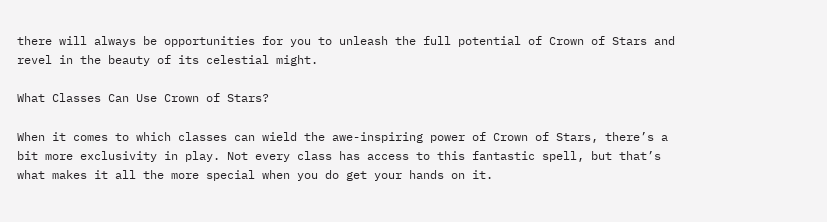there will always be opportunities for you to unleash the full potential of Crown of Stars and revel in the beauty of its celestial might.

What Classes Can Use Crown of Stars?

When it comes to which classes can wield the awe-inspiring power of Crown of Stars, there’s a bit more exclusivity in play. Not every class has access to this fantastic spell, but that’s what makes it all the more special when you do get your hands on it.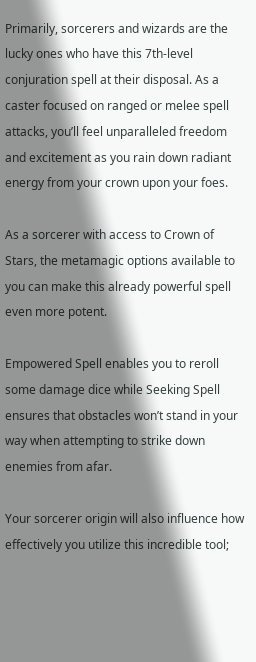Primarily, sorcerers and wizards are the lucky ones who have this 7th-level conjuration spell at their disposal. As a caster focused on ranged or melee spell attacks, you’ll feel unparalleled freedom and excitement as you rain down radiant energy from your crown upon your foes.

As a sorcerer with access to Crown of Stars, the metamagic options available to you can make this already powerful spell even more potent.

Empowered Spell enables you to reroll some damage dice while Seeking Spell ensures that obstacles won’t stand in your way when attempting to strike down enemies from afar.

Your sorcerer origin will also influence how effectively you utilize this incredible tool;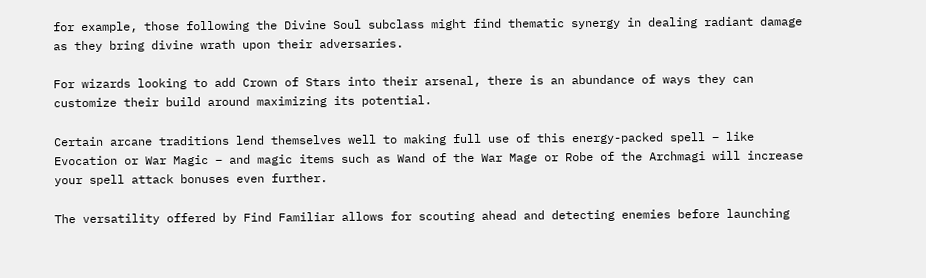for example, those following the Divine Soul subclass might find thematic synergy in dealing radiant damage as they bring divine wrath upon their adversaries.

For wizards looking to add Crown of Stars into their arsenal, there is an abundance of ways they can customize their build around maximizing its potential.

Certain arcane traditions lend themselves well to making full use of this energy-packed spell – like Evocation or War Magic – and magic items such as Wand of the War Mage or Robe of the Archmagi will increase your spell attack bonuses even further.

The versatility offered by Find Familiar allows for scouting ahead and detecting enemies before launching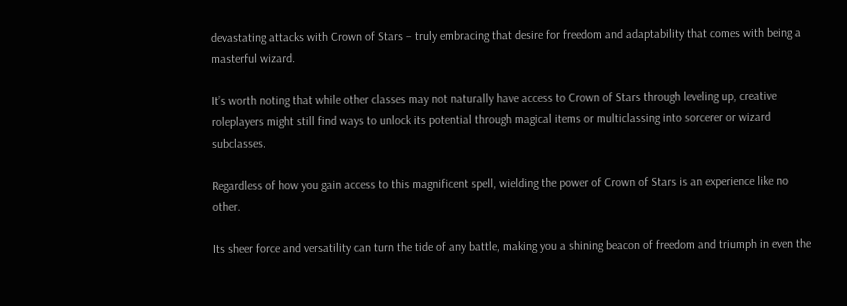devastating attacks with Crown of Stars – truly embracing that desire for freedom and adaptability that comes with being a masterful wizard.

It’s worth noting that while other classes may not naturally have access to Crown of Stars through leveling up, creative roleplayers might still find ways to unlock its potential through magical items or multiclassing into sorcerer or wizard subclasses.

Regardless of how you gain access to this magnificent spell, wielding the power of Crown of Stars is an experience like no other.

Its sheer force and versatility can turn the tide of any battle, making you a shining beacon of freedom and triumph in even the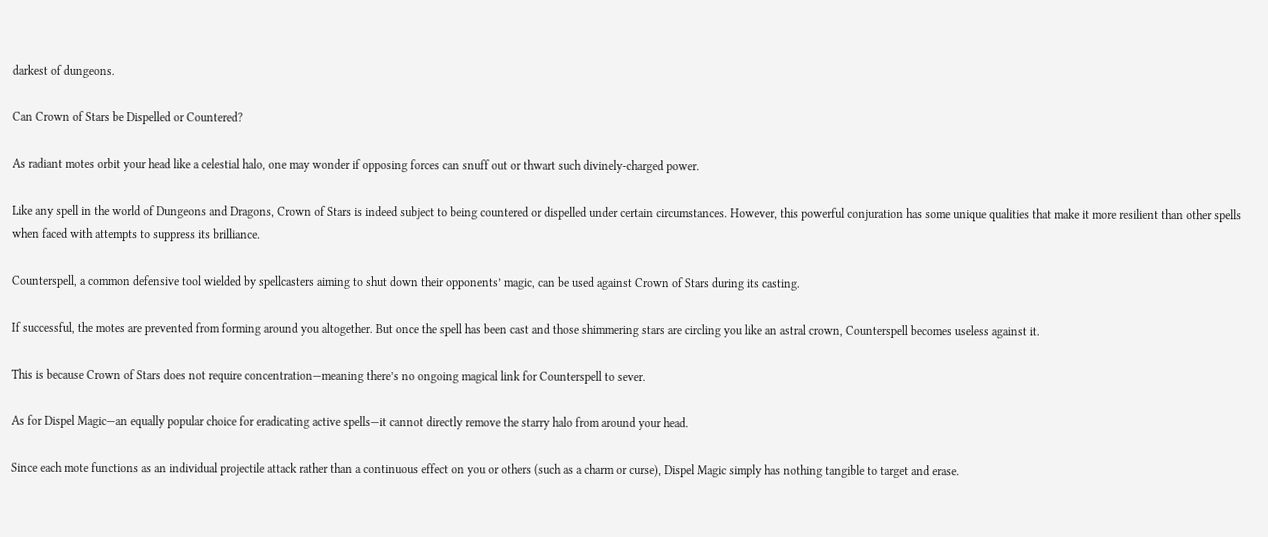darkest of dungeons.

Can Crown of Stars be Dispelled or Countered?

As radiant motes orbit your head like a celestial halo, one may wonder if opposing forces can snuff out or thwart such divinely-charged power.

Like any spell in the world of Dungeons and Dragons, Crown of Stars is indeed subject to being countered or dispelled under certain circumstances. However, this powerful conjuration has some unique qualities that make it more resilient than other spells when faced with attempts to suppress its brilliance.

Counterspell, a common defensive tool wielded by spellcasters aiming to shut down their opponents’ magic, can be used against Crown of Stars during its casting.

If successful, the motes are prevented from forming around you altogether. But once the spell has been cast and those shimmering stars are circling you like an astral crown, Counterspell becomes useless against it.

This is because Crown of Stars does not require concentration—meaning there’s no ongoing magical link for Counterspell to sever.

As for Dispel Magic—an equally popular choice for eradicating active spells—it cannot directly remove the starry halo from around your head.

Since each mote functions as an individual projectile attack rather than a continuous effect on you or others (such as a charm or curse), Dispel Magic simply has nothing tangible to target and erase.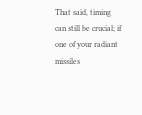That said, timing can still be crucial; if one of your radiant missiles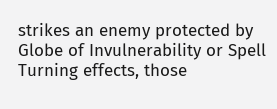strikes an enemy protected by Globe of Invulnerability or Spell Turning effects, those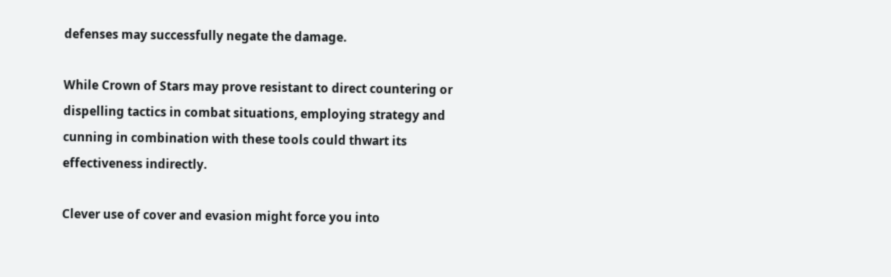defenses may successfully negate the damage.

While Crown of Stars may prove resistant to direct countering or dispelling tactics in combat situations, employing strategy and cunning in combination with these tools could thwart its effectiveness indirectly.

Clever use of cover and evasion might force you into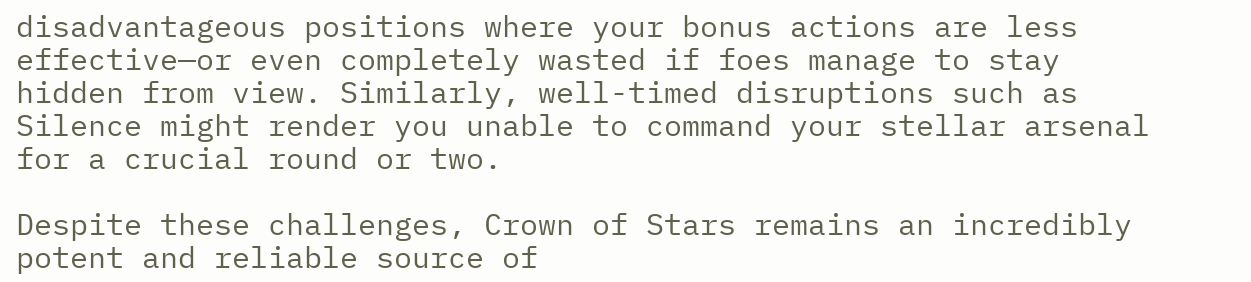disadvantageous positions where your bonus actions are less effective—or even completely wasted if foes manage to stay hidden from view. Similarly, well-timed disruptions such as Silence might render you unable to command your stellar arsenal for a crucial round or two.

Despite these challenges, Crown of Stars remains an incredibly potent and reliable source of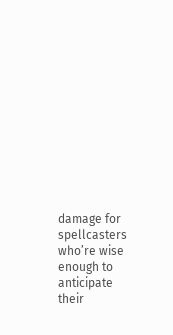damage for spellcasters who’re wise enough to anticipate their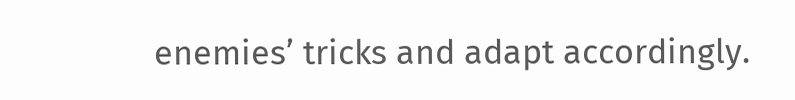enemies’ tricks and adapt accordingly.